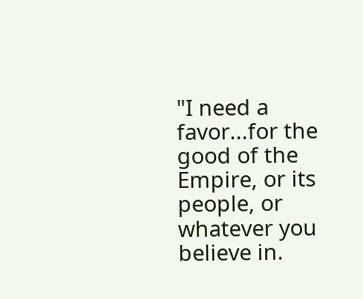"I need a favor...for the good of the Empire, or its people, or whatever you believe in.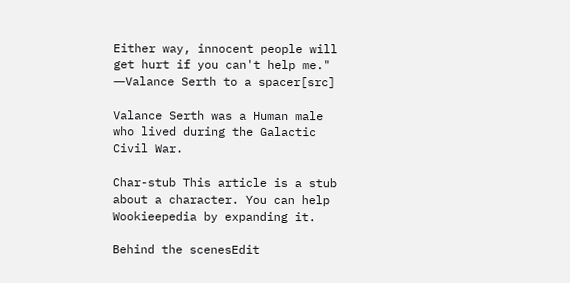Either way, innocent people will get hurt if you can't help me."
―Valance Serth to a spacer[src]

Valance Serth was a Human male who lived during the Galactic Civil War.

Char-stub This article is a stub about a character. You can help Wookieepedia by expanding it.

Behind the scenesEdit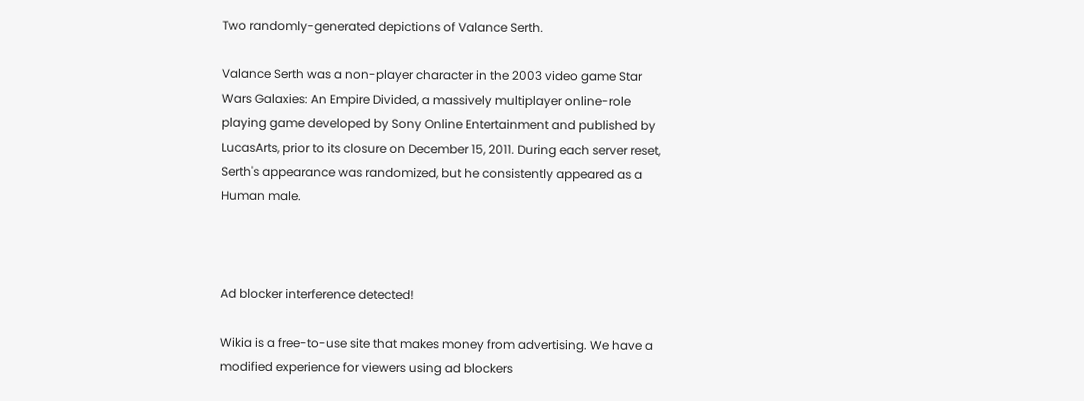Two randomly-generated depictions of Valance Serth.

Valance Serth was a non-player character in the 2003 video game Star Wars Galaxies: An Empire Divided, a massively multiplayer online-role playing game developed by Sony Online Entertainment and published by LucasArts, prior to its closure on December 15, 2011. During each server reset, Serth's appearance was randomized, but he consistently appeared as a Human male.



Ad blocker interference detected!

Wikia is a free-to-use site that makes money from advertising. We have a modified experience for viewers using ad blockers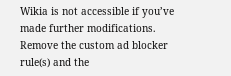Wikia is not accessible if you’ve made further modifications. Remove the custom ad blocker rule(s) and the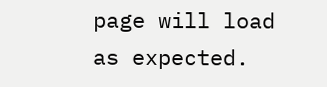page will load as expected.